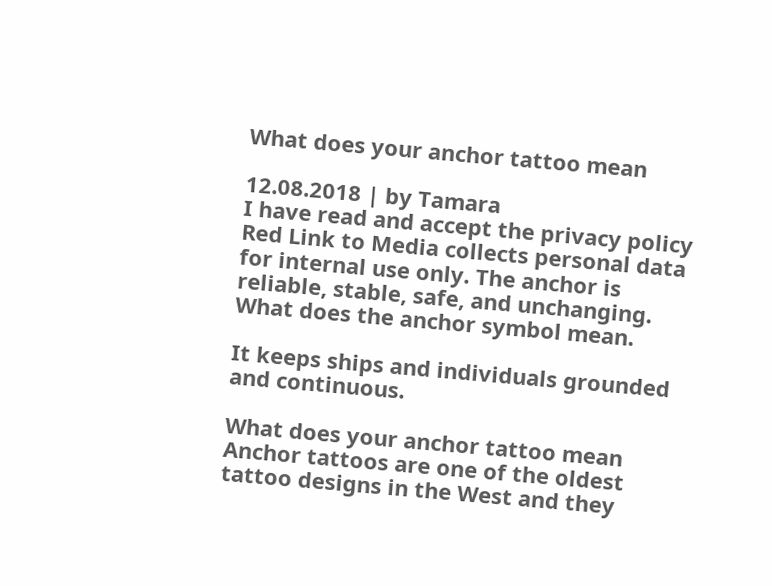What does your anchor tattoo mean

12.08.2018 | by Tamara
I have read and accept the privacy policy Red Link to Media collects personal data for internal use only. The anchor is reliable, stable, safe, and unchanging. What does the anchor symbol mean.

It keeps ships and individuals grounded and continuous.

What does your anchor tattoo mean
Anchor tattoos are one of the oldest tattoo designs in the West and they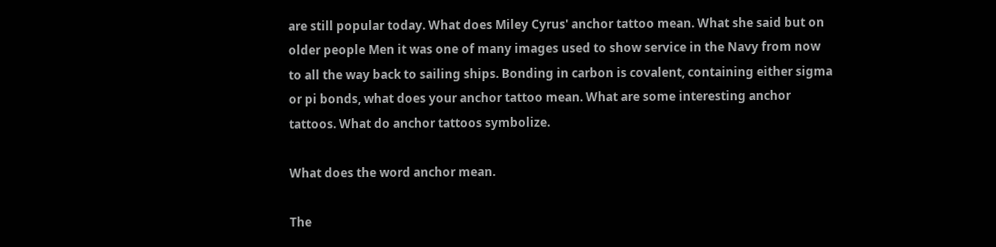are still popular today. What does Miley Cyrus' anchor tattoo mean. What she said but on older people Men it was one of many images used to show service in the Navy from now to all the way back to sailing ships. Bonding in carbon is covalent, containing either sigma or pi bonds, what does your anchor tattoo mean. What are some interesting anchor tattoos. What do anchor tattoos symbolize.

What does the word anchor mean.

The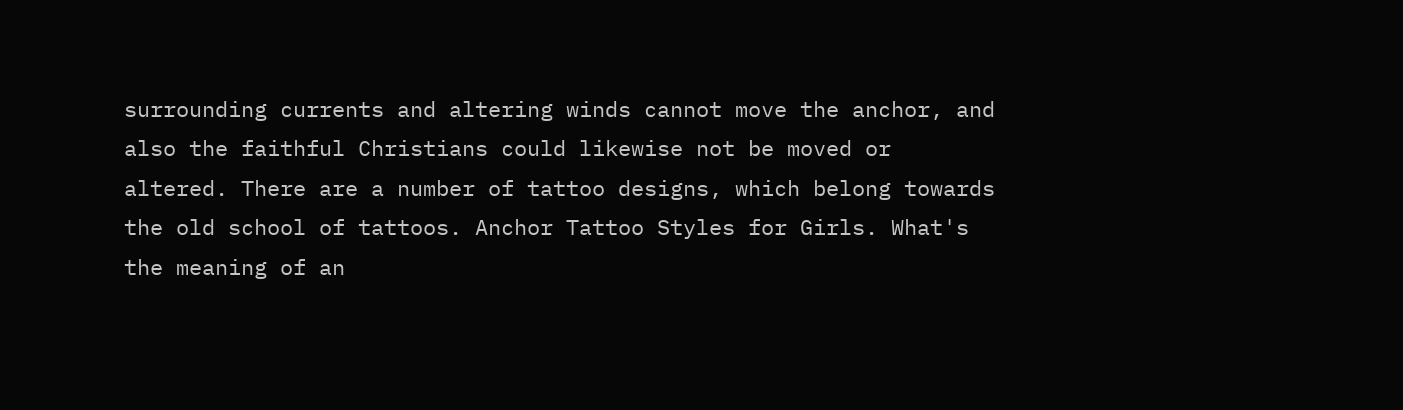surrounding currents and altering winds cannot move the anchor, and also the faithful Christians could likewise not be moved or altered. There are a number of tattoo designs, which belong towards the old school of tattoos. Anchor Tattoo Styles for Girls. What's the meaning of an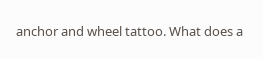anchor and wheel tattoo. What does a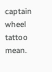captain wheel tattoo mean.